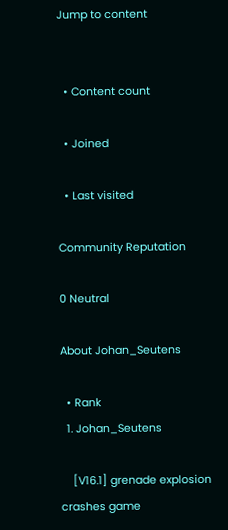Jump to content


  • Content count

  • Joined

  • Last visited

Community Reputation

0 Neutral

About Johan_Seutens

  • Rank
  1. Johan_Seutens

    [V16.1] grenade explosion crashes game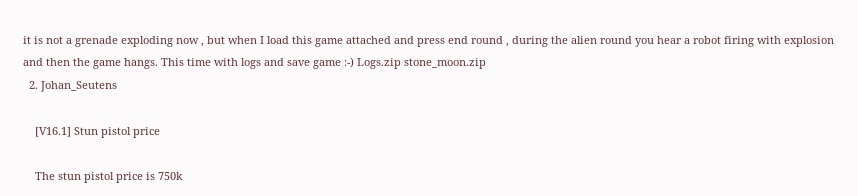it is not a grenade exploding now , but when I load this game attached and press end round , during the alien round you hear a robot firing with explosion and then the game hangs. This time with logs and save game :-) Logs.zip stone_moon.zip
  2. Johan_Seutens

    [V16.1] Stun pistol price

    The stun pistol price is 750k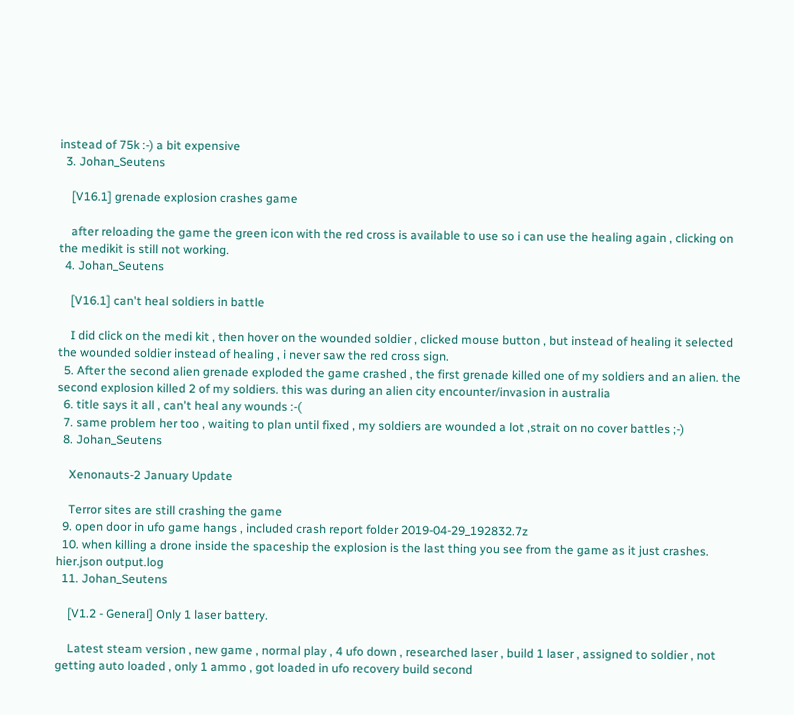instead of 75k :-) a bit expensive
  3. Johan_Seutens

    [V16.1] grenade explosion crashes game

    after reloading the game the green icon with the red cross is available to use so i can use the healing again , clicking on the medikit is still not working.
  4. Johan_Seutens

    [V16.1] can't heal soldiers in battle

    I did click on the medi kit , then hover on the wounded soldier , clicked mouse button , but instead of healing it selected the wounded soldier instead of healing , i never saw the red cross sign.
  5. After the second alien grenade exploded the game crashed , the first grenade killed one of my soldiers and an alien. the second explosion killed 2 of my soldiers. this was during an alien city encounter/invasion in australia
  6. title says it all , can't heal any wounds :-(
  7. same problem her too , waiting to plan until fixed , my soldiers are wounded a lot ,strait on no cover battles ;-)
  8. Johan_Seutens

    Xenonauts-2 January Update

    Terror sites are still crashing the game
  9. open door in ufo game hangs , included crash report folder 2019-04-29_192832.7z
  10. when killing a drone inside the spaceship the explosion is the last thing you see from the game as it just crashes. hier.json output.log
  11. Johan_Seutens

    [V1.2 - General] Only 1 laser battery.

    Latest steam version , new game , normal play , 4 ufo down , researched laser , build 1 laser , assigned to soldier , not getting auto loaded , only 1 ammo , got loaded in ufo recovery build second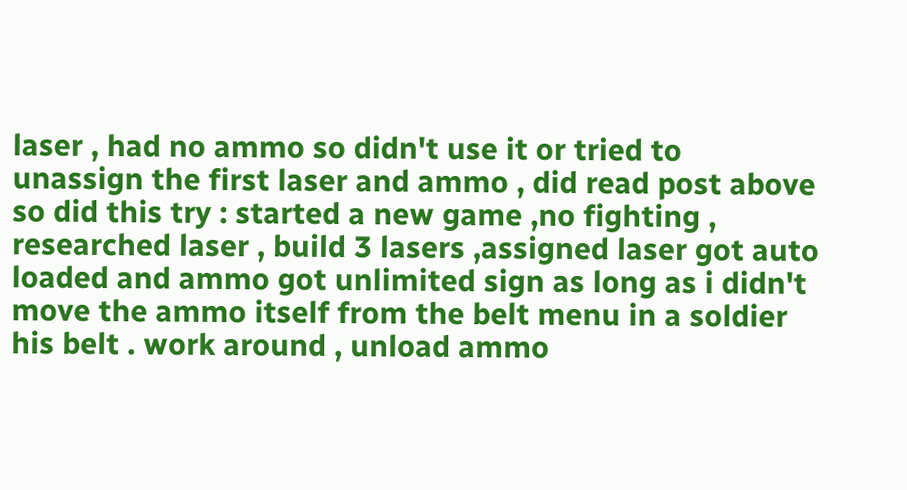laser , had no ammo so didn't use it or tried to unassign the first laser and ammo , did read post above so did this try : started a new game ,no fighting , researched laser , build 3 lasers ,assigned laser got auto loaded and ammo got unlimited sign as long as i didn't move the ammo itself from the belt menu in a soldier his belt . work around , unload ammo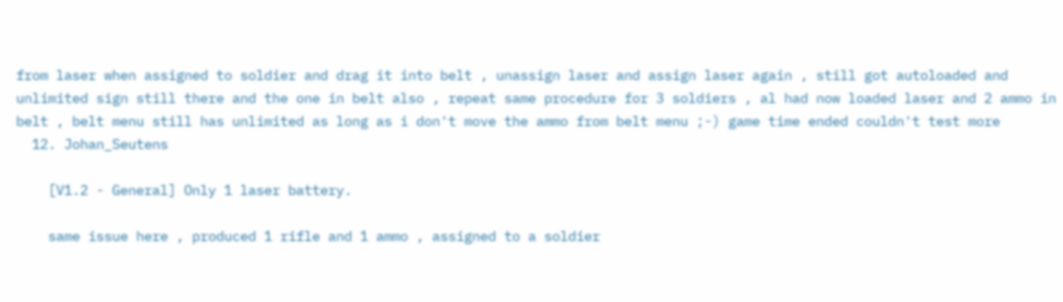from laser when assigned to soldier and drag it into belt , unassign laser and assign laser again , still got autoloaded and unlimited sign still there and the one in belt also , repeat same procedure for 3 soldiers , al had now loaded laser and 2 ammo in belt , belt menu still has unlimited as long as i don't move the ammo from belt menu ;-) game time ended couldn't test more
  12. Johan_Seutens

    [V1.2 - General] Only 1 laser battery.

    same issue here , produced 1 rifle and 1 ammo , assigned to a soldier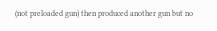(not preloaded gun) then produced another gun but no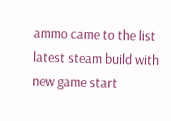ammo came to the list latest steam build with new game start